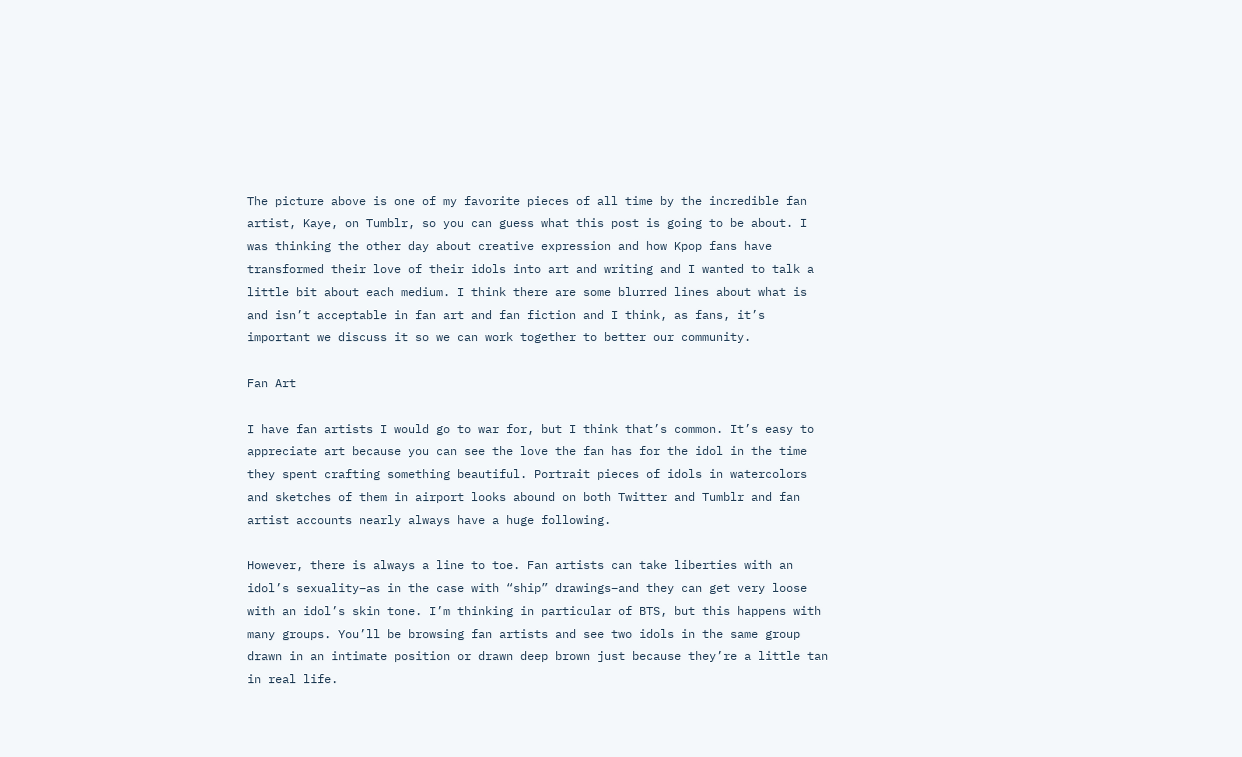The picture above is one of my favorite pieces of all time by the incredible fan artist, Kaye, on Tumblr, so you can guess what this post is going to be about. I was thinking the other day about creative expression and how Kpop fans have transformed their love of their idols into art and writing and I wanted to talk a little bit about each medium. I think there are some blurred lines about what is and isn’t acceptable in fan art and fan fiction and I think, as fans, it’s important we discuss it so we can work together to better our community.

Fan Art

I have fan artists I would go to war for, but I think that’s common. It’s easy to appreciate art because you can see the love the fan has for the idol in the time they spent crafting something beautiful. Portrait pieces of idols in watercolors and sketches of them in airport looks abound on both Twitter and Tumblr and fan artist accounts nearly always have a huge following.

However, there is always a line to toe. Fan artists can take liberties with an idol’s sexuality–as in the case with “ship” drawings–and they can get very loose with an idol’s skin tone. I’m thinking in particular of BTS, but this happens with many groups. You’ll be browsing fan artists and see two idols in the same group drawn in an intimate position or drawn deep brown just because they’re a little tan in real life.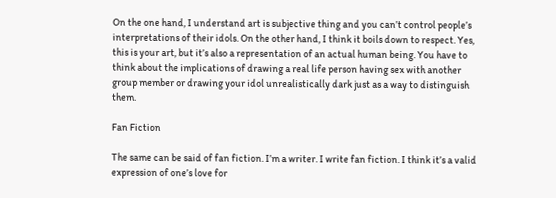On the one hand, I understand art is subjective thing and you can’t control people’s interpretations of their idols. On the other hand, I think it boils down to respect. Yes, this is your art, but it’s also a representation of an actual human being. You have to think about the implications of drawing a real life person having sex with another group member or drawing your idol unrealistically dark just as a way to distinguish them.

Fan Fiction

The same can be said of fan fiction. I’m a writer. I write fan fiction. I think it’s a valid expression of one’s love for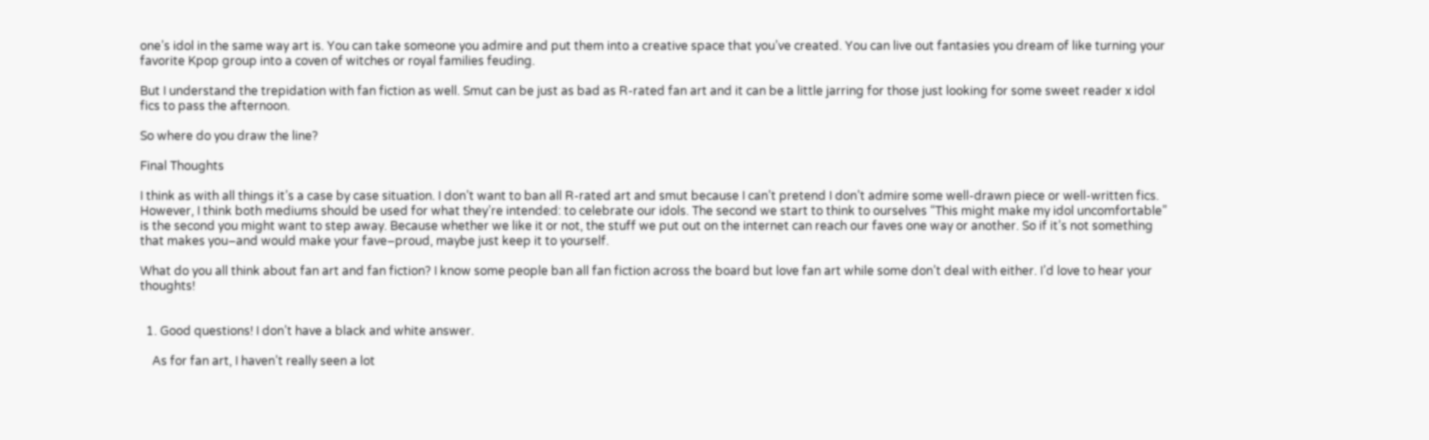one’s idol in the same way art is. You can take someone you admire and put them into a creative space that you’ve created. You can live out fantasies you dream of like turning your favorite Kpop group into a coven of witches or royal families feuding.

But I understand the trepidation with fan fiction as well. Smut can be just as bad as R-rated fan art and it can be a little jarring for those just looking for some sweet reader x idol fics to pass the afternoon.

So where do you draw the line?

Final Thoughts

I think as with all things it’s a case by case situation. I don’t want to ban all R-rated art and smut because I can’t pretend I don’t admire some well-drawn piece or well-written fics. However, I think both mediums should be used for what they’re intended: to celebrate our idols. The second we start to think to ourselves “This might make my idol uncomfortable” is the second you might want to step away. Because whether we like it or not, the stuff we put out on the internet can reach our faves one way or another. So if it’s not something that makes you–and would make your fave–proud, maybe just keep it to yourself.

What do you all think about fan art and fan fiction? I know some people ban all fan fiction across the board but love fan art while some don’t deal with either. I’d love to hear your thoughts!


  1. Good questions! I don’t have a black and white answer.

    As for fan art, I haven’t really seen a lot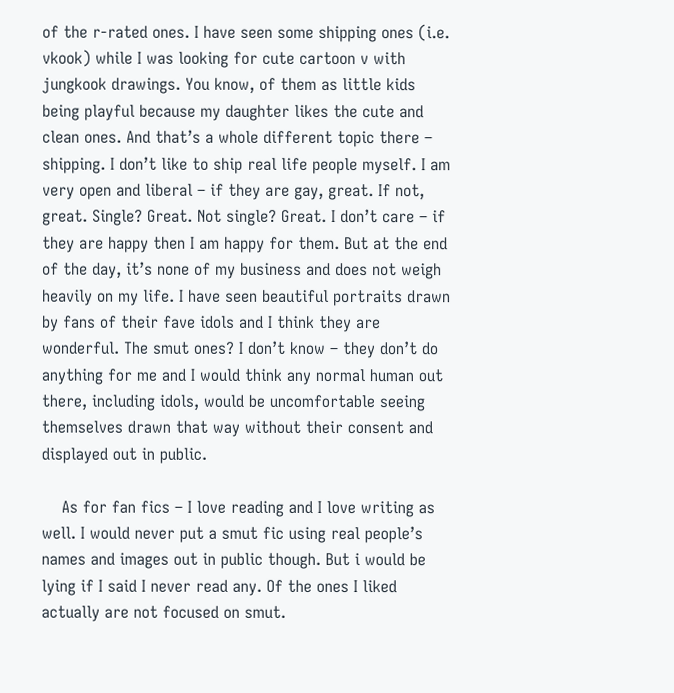of the r-rated ones. I have seen some shipping ones (i.e. vkook) while I was looking for cute cartoon v with jungkook drawings. You know, of them as little kids being playful because my daughter likes the cute and clean ones. And that’s a whole different topic there – shipping. I don’t like to ship real life people myself. I am very open and liberal – if they are gay, great. If not, great. Single? Great. Not single? Great. I don’t care – if they are happy then I am happy for them. But at the end of the day, it’s none of my business and does not weigh heavily on my life. I have seen beautiful portraits drawn by fans of their fave idols and I think they are wonderful. The smut ones? I don’t know – they don’t do anything for me and I would think any normal human out there, including idols, would be uncomfortable seeing themselves drawn that way without their consent and displayed out in public.

    As for fan fics – I love reading and I love writing as well. I would never put a smut fic using real people’s names and images out in public though. But i would be lying if I said I never read any. Of the ones I liked actually are not focused on smut.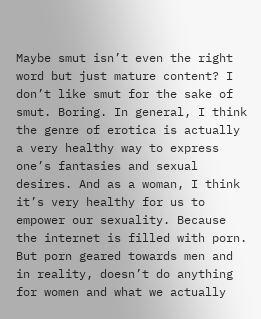Maybe smut isn’t even the right word but just mature content? I don’t like smut for the sake of smut. Boring. In general, I think the genre of erotica is actually a very healthy way to express one’s fantasies and sexual desires. And as a woman, I think it’s very healthy for us to empower our sexuality. Because the internet is filled with porn. But porn geared towards men and in reality, doesn’t do anything for women and what we actually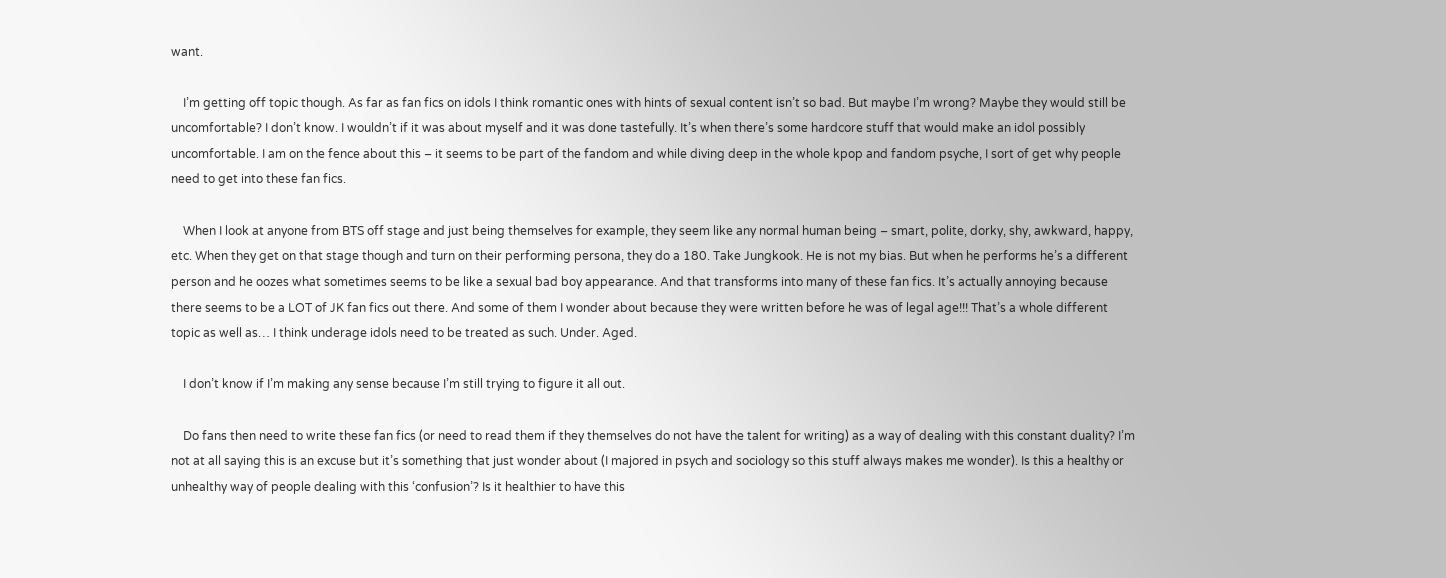want.

    I’m getting off topic though. As far as fan fics on idols I think romantic ones with hints of sexual content isn’t so bad. But maybe I’m wrong? Maybe they would still be uncomfortable? I don’t know. I wouldn’t if it was about myself and it was done tastefully. It’s when there’s some hardcore stuff that would make an idol possibly uncomfortable. I am on the fence about this – it seems to be part of the fandom and while diving deep in the whole kpop and fandom psyche, I sort of get why people need to get into these fan fics.

    When I look at anyone from BTS off stage and just being themselves for example, they seem like any normal human being – smart, polite, dorky, shy, awkward, happy, etc. When they get on that stage though and turn on their performing persona, they do a 180. Take Jungkook. He is not my bias. But when he performs he’s a different person and he oozes what sometimes seems to be like a sexual bad boy appearance. And that transforms into many of these fan fics. It’s actually annoying because there seems to be a LOT of JK fan fics out there. And some of them I wonder about because they were written before he was of legal age!!! That’s a whole different topic as well as… I think underage idols need to be treated as such. Under. Aged.

    I don’t know if I’m making any sense because I’m still trying to figure it all out.

    Do fans then need to write these fan fics (or need to read them if they themselves do not have the talent for writing) as a way of dealing with this constant duality? I’m not at all saying this is an excuse but it’s something that just wonder about (I majored in psych and sociology so this stuff always makes me wonder). Is this a healthy or unhealthy way of people dealing with this ‘confusion’? Is it healthier to have this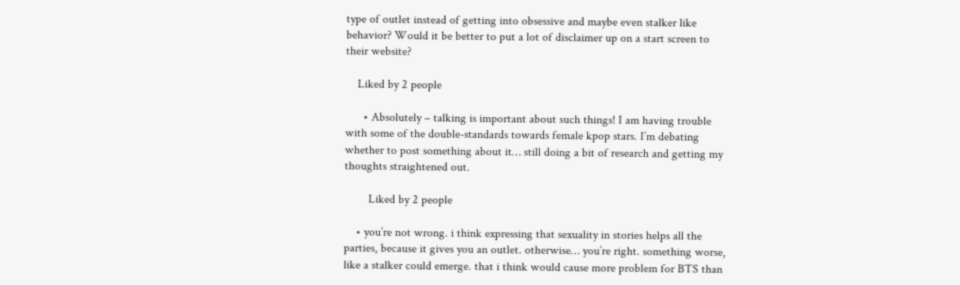type of outlet instead of getting into obsessive and maybe even stalker like behavior? Would it be better to put a lot of disclaimer up on a start screen to their website?

    Liked by 2 people

      • Absolutely – talking is important about such things! I am having trouble with some of the double-standards towards female kpop stars. I’m debating whether to post something about it… still doing a bit of research and getting my thoughts straightened out.

        Liked by 2 people

    • you’re not wrong. i think expressing that sexuality in stories helps all the parties, because it gives you an outlet. otherwise… you’re right. something worse, like a stalker could emerge. that i think would cause more problem for BTS than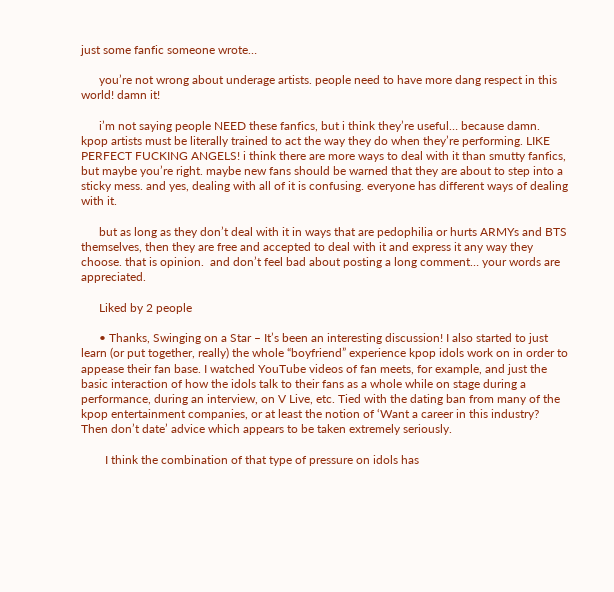just some fanfic someone wrote…

      you’re not wrong about underage artists. people need to have more dang respect in this world! damn it!

      i’m not saying people NEED these fanfics, but i think they’re useful… because damn. kpop artists must be literally trained to act the way they do when they’re performing. LIKE PERFECT FUCKING ANGELS! i think there are more ways to deal with it than smutty fanfics, but maybe you’re right. maybe new fans should be warned that they are about to step into a sticky mess. and yes, dealing with all of it is confusing. everyone has different ways of dealing with it.

      but as long as they don’t deal with it in ways that are pedophilia or hurts ARMYs and BTS themselves, then they are free and accepted to deal with it and express it any way they choose. that is opinion.  and don’t feel bad about posting a long comment… your words are appreciated.

      Liked by 2 people

      • Thanks, Swinging on a Star – It’s been an interesting discussion! I also started to just learn (or put together, really) the whole “boyfriend” experience kpop idols work on in order to appease their fan base. I watched YouTube videos of fan meets, for example, and just the basic interaction of how the idols talk to their fans as a whole while on stage during a performance, during an interview, on V Live, etc. Tied with the dating ban from many of the kpop entertainment companies, or at least the notion of ‘Want a career in this industry? Then don’t date’ advice which appears to be taken extremely seriously.

        I think the combination of that type of pressure on idols has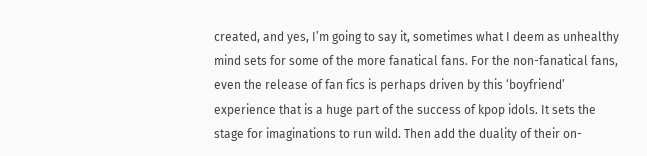created, and yes, I’m going to say it, sometimes what I deem as unhealthy mind sets for some of the more fanatical fans. For the non-fanatical fans, even the release of fan fics is perhaps driven by this ‘boyfriend’ experience that is a huge part of the success of kpop idols. It sets the stage for imaginations to run wild. Then add the duality of their on-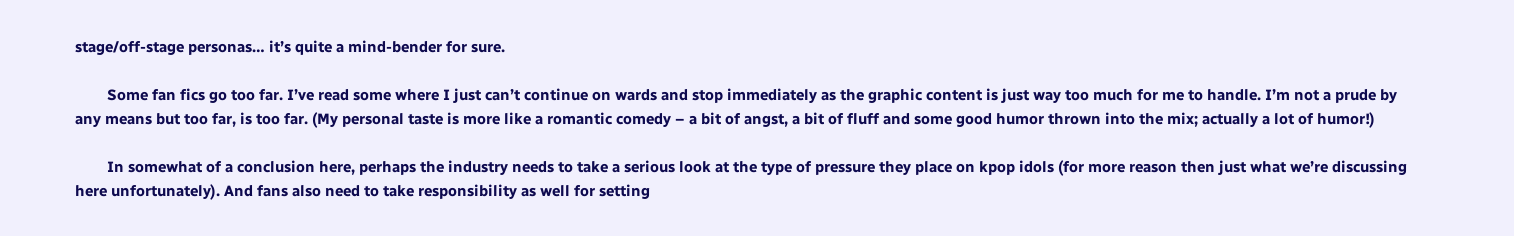stage/off-stage personas… it’s quite a mind-bender for sure.

        Some fan fics go too far. I’ve read some where I just can’t continue on wards and stop immediately as the graphic content is just way too much for me to handle. I’m not a prude by any means but too far, is too far. (My personal taste is more like a romantic comedy – a bit of angst, a bit of fluff and some good humor thrown into the mix; actually a lot of humor!)

        In somewhat of a conclusion here, perhaps the industry needs to take a serious look at the type of pressure they place on kpop idols (for more reason then just what we’re discussing here unfortunately). And fans also need to take responsibility as well for setting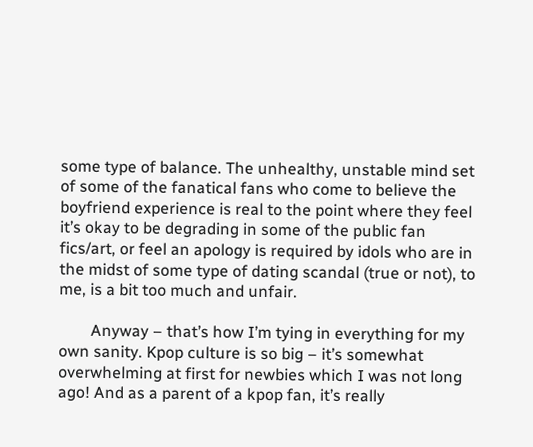some type of balance. The unhealthy, unstable mind set of some of the fanatical fans who come to believe the boyfriend experience is real to the point where they feel it’s okay to be degrading in some of the public fan fics/art, or feel an apology is required by idols who are in the midst of some type of dating scandal (true or not), to me, is a bit too much and unfair.

        Anyway – that’s how I’m tying in everything for my own sanity. Kpop culture is so big – it’s somewhat overwhelming at first for newbies which I was not long ago! And as a parent of a kpop fan, it’s really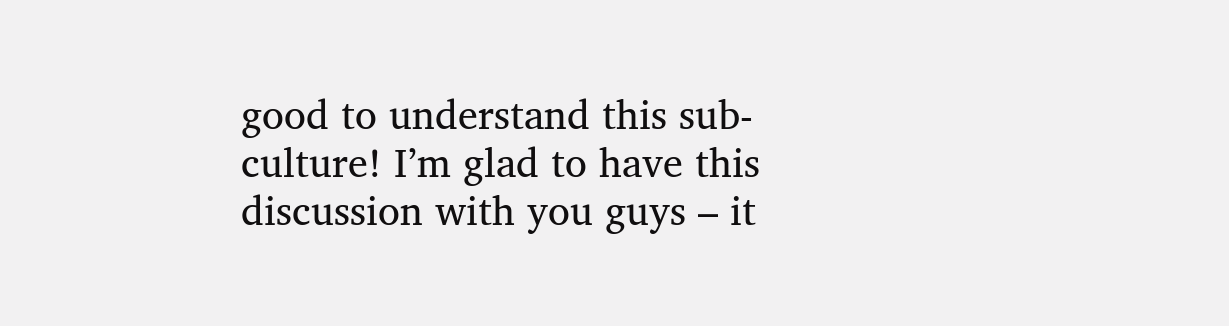good to understand this sub-culture! I’m glad to have this discussion with you guys – it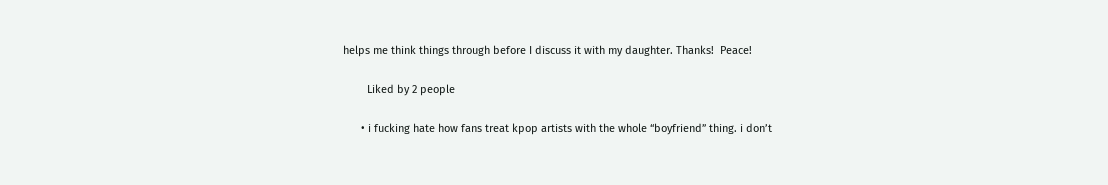helps me think things through before I discuss it with my daughter. Thanks!  Peace!

        Liked by 2 people

      • i fucking hate how fans treat kpop artists with the whole “boyfriend” thing. i don’t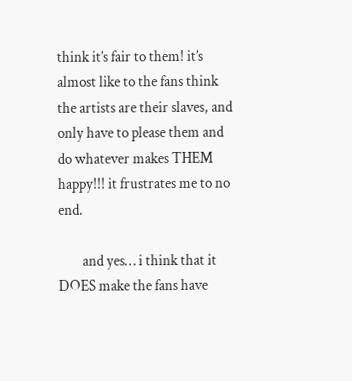think it’s fair to them! it’s almost like to the fans think the artists are their slaves, and only have to please them and do whatever makes THEM happy!!! it frustrates me to no end.

        and yes… i think that it DOES make the fans have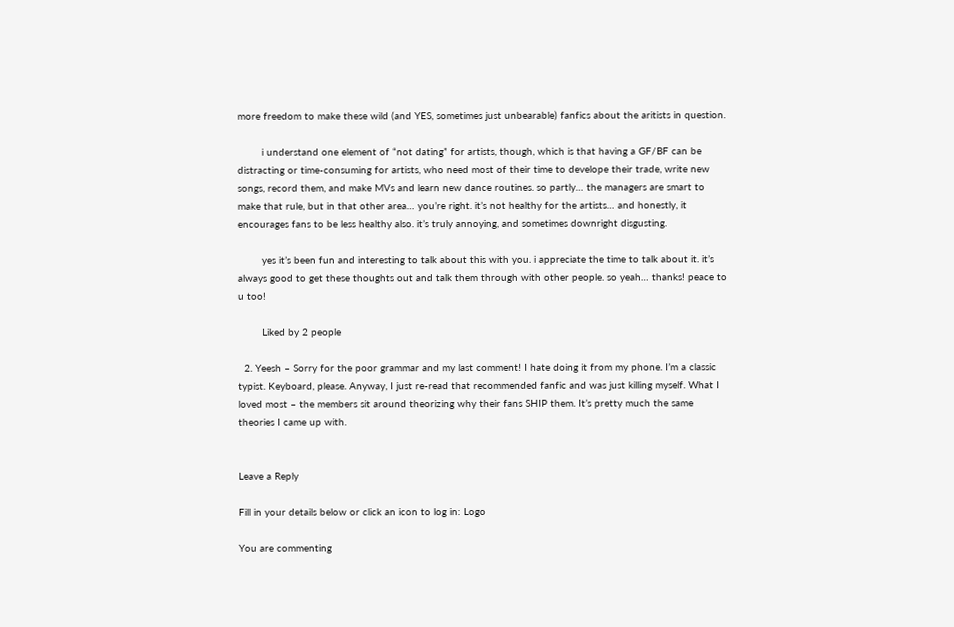more freedom to make these wild (and YES, sometimes just unbearable) fanfics about the aritists in question.

        i understand one element of “not dating” for artists, though, which is that having a GF/BF can be distracting or time-consuming for artists, who need most of their time to develope their trade, write new songs, record them, and make MVs and learn new dance routines. so partly… the managers are smart to make that rule, but in that other area… you’re right. it’s not healthy for the artists… and honestly, it encourages fans to be less healthy also. it’s truly annoying, and sometimes downright disgusting.

        yes it’s been fun and interesting to talk about this with you. i appreciate the time to talk about it. it’s always good to get these thoughts out and talk them through with other people. so yeah… thanks! peace to u too!

        Liked by 2 people

  2. Yeesh – Sorry for the poor grammar and my last comment! I hate doing it from my phone. I’m a classic typist. Keyboard, please. Anyway, I just re-read that recommended fanfic and was just killing myself. What I loved most – the members sit around theorizing why their fans SHIP them. It’s pretty much the same theories I came up with.


Leave a Reply

Fill in your details below or click an icon to log in: Logo

You are commenting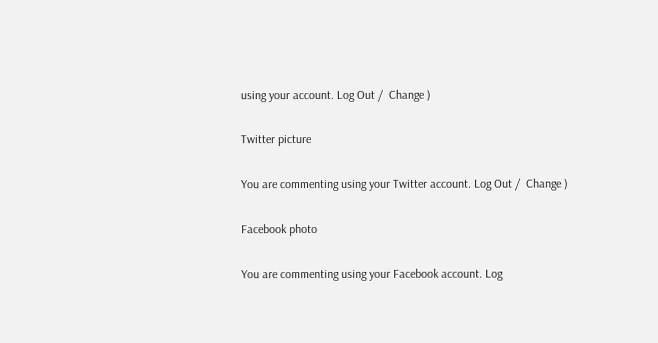using your account. Log Out /  Change )

Twitter picture

You are commenting using your Twitter account. Log Out /  Change )

Facebook photo

You are commenting using your Facebook account. Log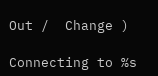Out /  Change )

Connecting to %s